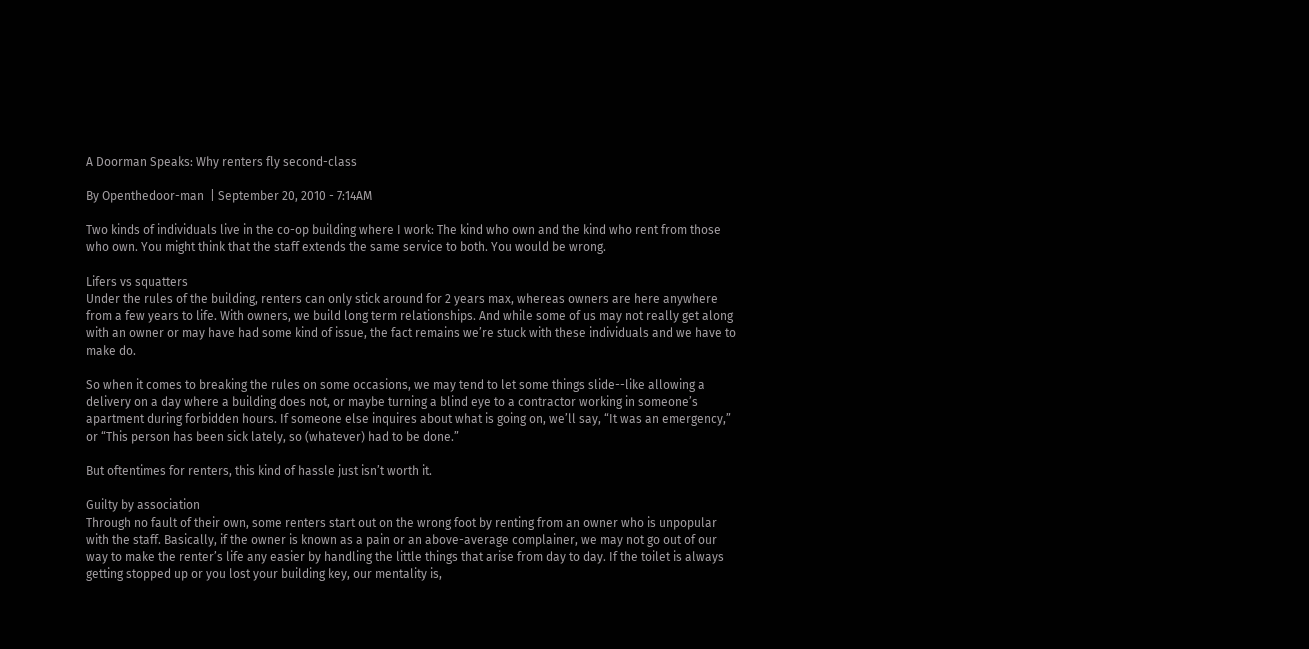A Doorman Speaks: Why renters fly second-class

By Openthedoor-man  | September 20, 2010 - 7:14AM

Two kinds of individuals live in the co-op building where I work: The kind who own and the kind who rent from those who own. You might think that the staff extends the same service to both. You would be wrong.

Lifers vs squatters
Under the rules of the building, renters can only stick around for 2 years max, whereas owners are here anywhere from a few years to life. With owners, we build long term relationships. And while some of us may not really get along with an owner or may have had some kind of issue, the fact remains we’re stuck with these individuals and we have to make do.

So when it comes to breaking the rules on some occasions, we may tend to let some things slide--like allowing a delivery on a day where a building does not, or maybe turning a blind eye to a contractor working in someone’s apartment during forbidden hours. If someone else inquires about what is going on, we’ll say, “It was an emergency,” or “This person has been sick lately, so (whatever) had to be done.”

But oftentimes for renters, this kind of hassle just isn’t worth it.

Guilty by association
Through no fault of their own, some renters start out on the wrong foot by renting from an owner who is unpopular with the staff. Basically, if the owner is known as a pain or an above-average complainer, we may not go out of our way to make the renter’s life any easier by handling the little things that arise from day to day. If the toilet is always getting stopped up or you lost your building key, our mentality is,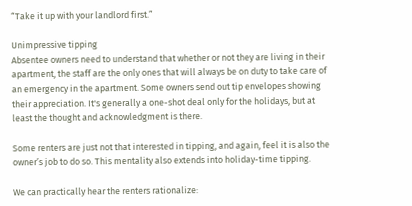“Take it up with your landlord first.”

Unimpressive tipping
Absentee owners need to understand that whether or not they are living in their apartment, the staff are the only ones that will always be on duty to take care of an emergency in the apartment. Some owners send out tip envelopes showing their appreciation. It's generally a one-shot deal only for the holidays, but at least the thought and acknowledgment is there.

Some renters are just not that interested in tipping, and again, feel it is also the owner’s job to do so. This mentality also extends into holiday-time tipping.

We can practically hear the renters rationalize: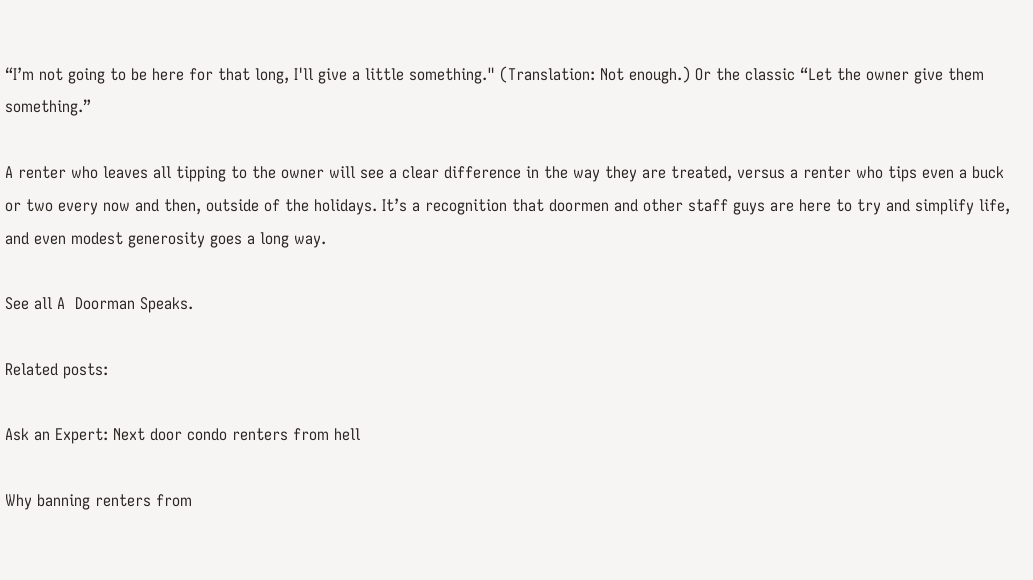“I’m not going to be here for that long, I'll give a little something." (Translation: Not enough.) Or the classic “Let the owner give them something.”

A renter who leaves all tipping to the owner will see a clear difference in the way they are treated, versus a renter who tips even a buck or two every now and then, outside of the holidays. It’s a recognition that doormen and other staff guys are here to try and simplify life, and even modest generosity goes a long way.

See all A  Doorman Speaks.

Related posts:

Ask an Expert: Next door condo renters from hell

Why banning renters from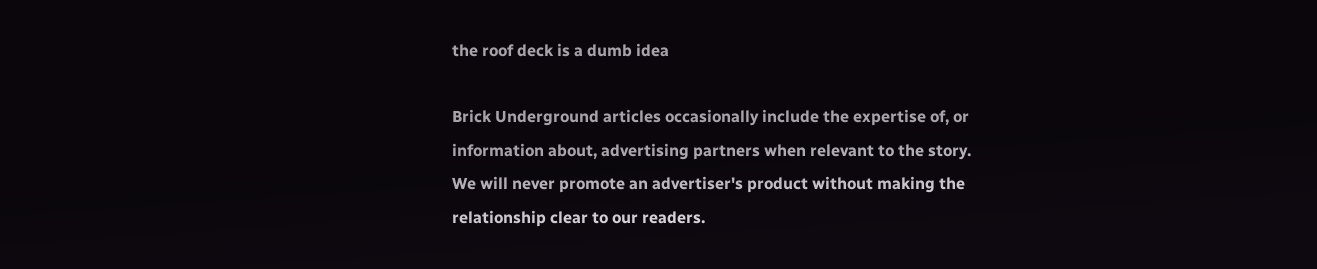the roof deck is a dumb idea

Brick Underground articles occasionally include the expertise of, or information about, advertising partners when relevant to the story. We will never promote an advertiser's product without making the relationship clear to our readers.